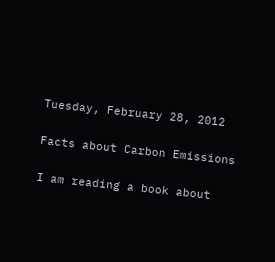Tuesday, February 28, 2012

Facts about Carbon Emissions

I am reading a book about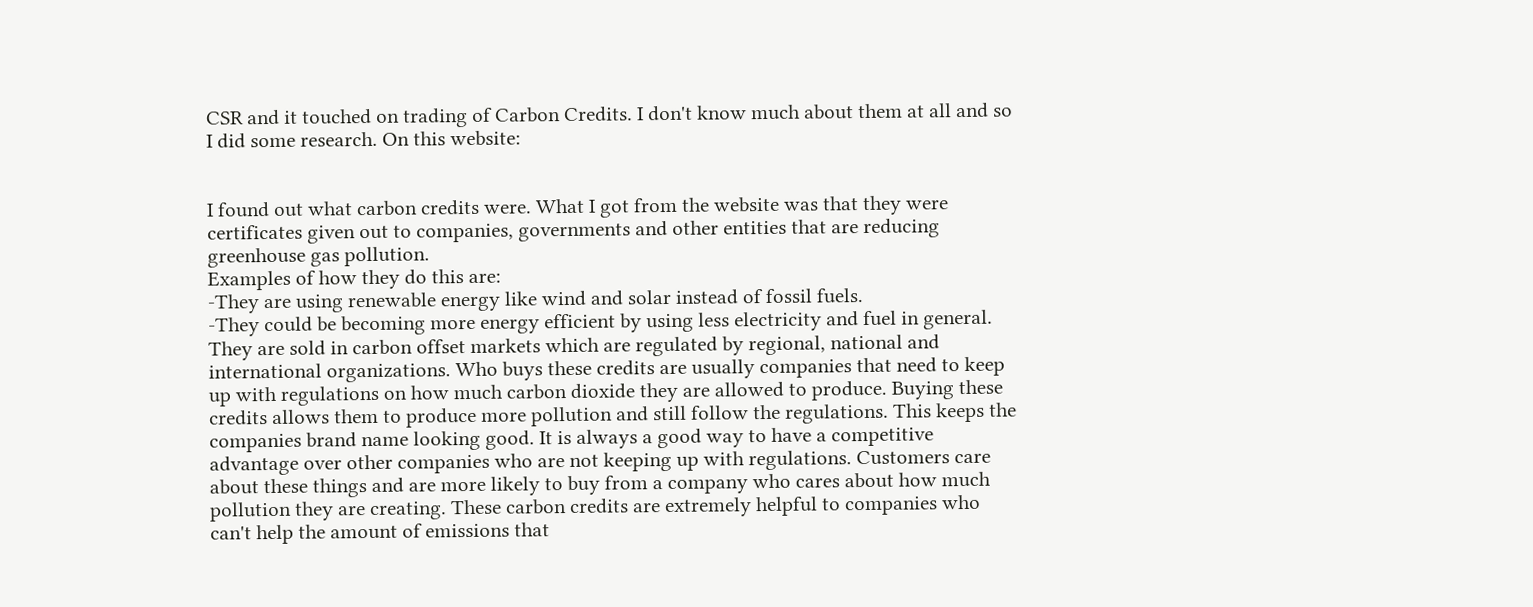CSR and it touched on trading of Carbon Credits. I don't know much about them at all and so I did some research. On this website:


I found out what carbon credits were. What I got from the website was that they were certificates given out to companies, governments and other entities that are reducing greenhouse gas pollution.
Examples of how they do this are:
-They are using renewable energy like wind and solar instead of fossil fuels.
-They could be becoming more energy efficient by using less electricity and fuel in general.
They are sold in carbon offset markets which are regulated by regional, national and international organizations. Who buys these credits are usually companies that need to keep up with regulations on how much carbon dioxide they are allowed to produce. Buying these credits allows them to produce more pollution and still follow the regulations. This keeps the companies brand name looking good. It is always a good way to have a competitive advantage over other companies who are not keeping up with regulations. Customers care about these things and are more likely to buy from a company who cares about how much pollution they are creating. These carbon credits are extremely helpful to companies who can't help the amount of emissions that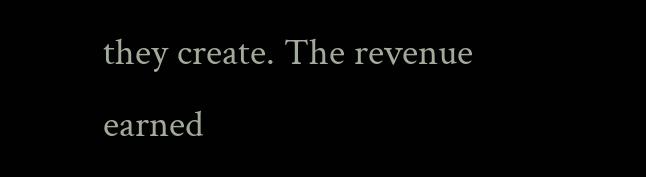they create. The revenue earned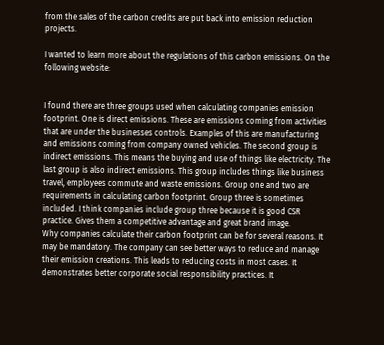from the sales of the carbon credits are put back into emission reduction projects.

I wanted to learn more about the regulations of this carbon emissions. On the following website:


I found there are three groups used when calculating companies emission footprint. One is direct emissions. These are emissions coming from activities that are under the businesses controls. Examples of this are manufacturing and emissions coming from company owned vehicles. The second group is indirect emissions. This means the buying and use of things like electricity. The last group is also indirect emissions. This group includes things like business travel, employees commute and waste emissions. Group one and two are requirements in calculating carbon footprint. Group three is sometimes included. I think companies include group three because it is good CSR practice. Gives them a competitive advantage and great brand image.
Why companies calculate their carbon footprint can be for several reasons. It may be mandatory. The company can see better ways to reduce and manage their emission creations. This leads to reducing costs in most cases. It demonstrates better corporate social responsibility practices. It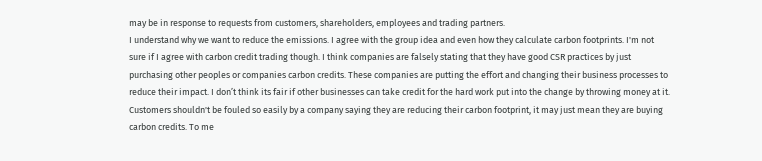may be in response to requests from customers, shareholders, employees and trading partners.
I understand why we want to reduce the emissions. I agree with the group idea and even how they calculate carbon footprints. I'm not sure if I agree with carbon credit trading though. I think companies are falsely stating that they have good CSR practices by just purchasing other peoples or companies carbon credits. These companies are putting the effort and changing their business processes to reduce their impact. I don’t think its fair if other businesses can take credit for the hard work put into the change by throwing money at it. Customers shouldn't be fouled so easily by a company saying they are reducing their carbon footprint, it may just mean they are buying carbon credits. To me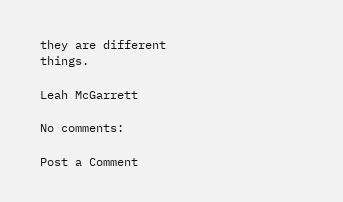they are different things.

Leah McGarrett

No comments:

Post a Comment